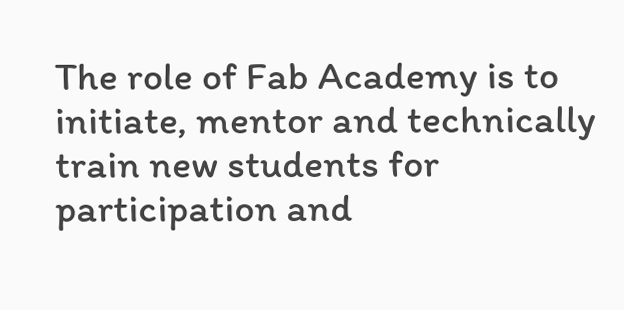The role of Fab Academy is to initiate, mentor and technically train new students for participation and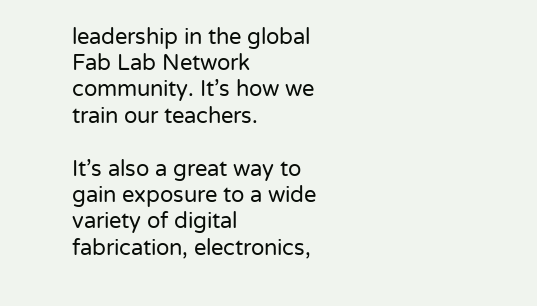leadership in the global Fab Lab Network community. It’s how we train our teachers.

It’s also a great way to gain exposure to a wide variety of digital fabrication, electronics,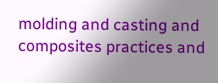molding and casting and composites practices and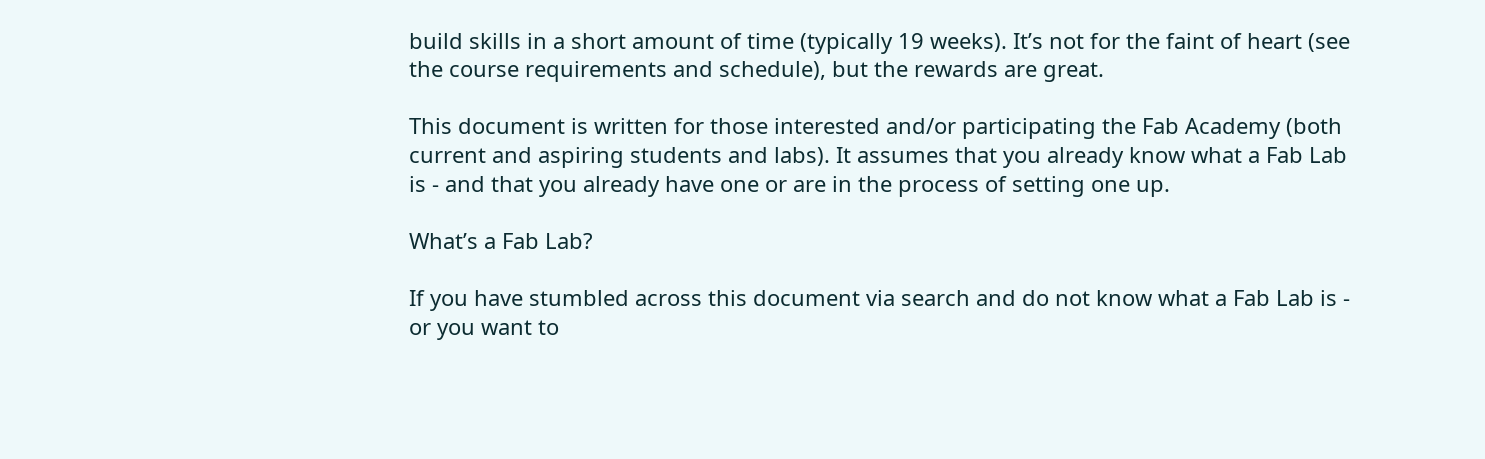build skills in a short amount of time (typically 19 weeks). It’s not for the faint of heart (see the course requirements and schedule), but the rewards are great.

This document is written for those interested and/or participating the Fab Academy (both current and aspiring students and labs). It assumes that you already know what a Fab Lab is - and that you already have one or are in the process of setting one up.

What’s a Fab Lab?

If you have stumbled across this document via search and do not know what a Fab Lab is - or you want to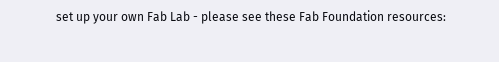set up your own Fab Lab - please see these Fab Foundation resources: